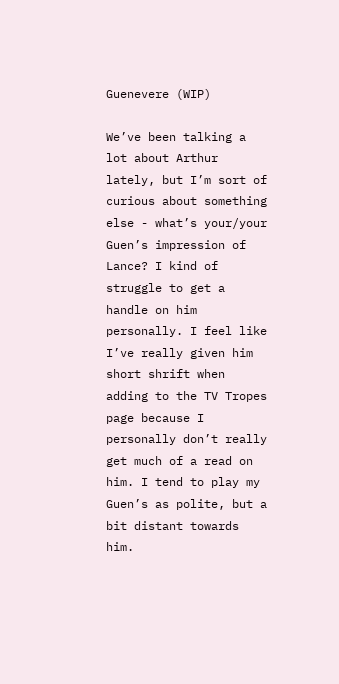Guenevere (WIP)

We’ve been talking a lot about Arthur lately, but I’m sort of curious about something else - what’s your/your Guen’s impression of Lance? I kind of struggle to get a handle on him personally. I feel like I’ve really given him short shrift when adding to the TV Tropes page because I personally don’t really get much of a read on him. I tend to play my Guen’s as polite, but a bit distant towards him.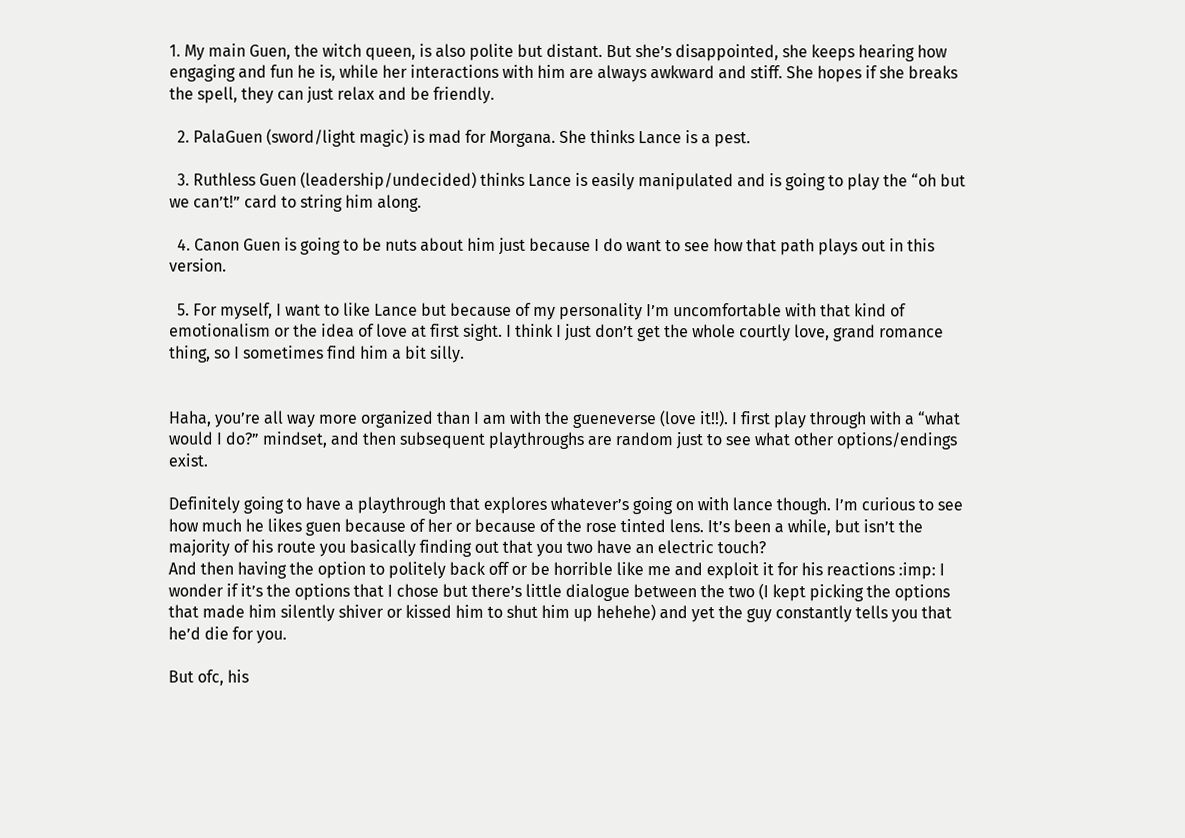1. My main Guen, the witch queen, is also polite but distant. But she’s disappointed, she keeps hearing how engaging and fun he is, while her interactions with him are always awkward and stiff. She hopes if she breaks the spell, they can just relax and be friendly.

  2. PalaGuen (sword/light magic) is mad for Morgana. She thinks Lance is a pest.

  3. Ruthless Guen (leadership/undecided) thinks Lance is easily manipulated and is going to play the “oh but we can’t!” card to string him along.

  4. Canon Guen is going to be nuts about him just because I do want to see how that path plays out in this version.

  5. For myself, I want to like Lance but because of my personality I’m uncomfortable with that kind of emotionalism or the idea of love at first sight. I think I just don’t get the whole courtly love, grand romance thing, so I sometimes find him a bit silly.


Haha, you’re all way more organized than I am with the gueneverse (love it!!). I first play through with a “what would I do?” mindset, and then subsequent playthroughs are random just to see what other options/endings exist.

Definitely going to have a playthrough that explores whatever’s going on with lance though. I’m curious to see how much he likes guen because of her or because of the rose tinted lens. It’s been a while, but isn’t the majority of his route you basically finding out that you two have an electric touch?
And then having the option to politely back off or be horrible like me and exploit it for his reactions :imp: I wonder if it’s the options that I chose but there’s little dialogue between the two (I kept picking the options that made him silently shiver or kissed him to shut him up hehehe) and yet the guy constantly tells you that he’d die for you.

But ofc, his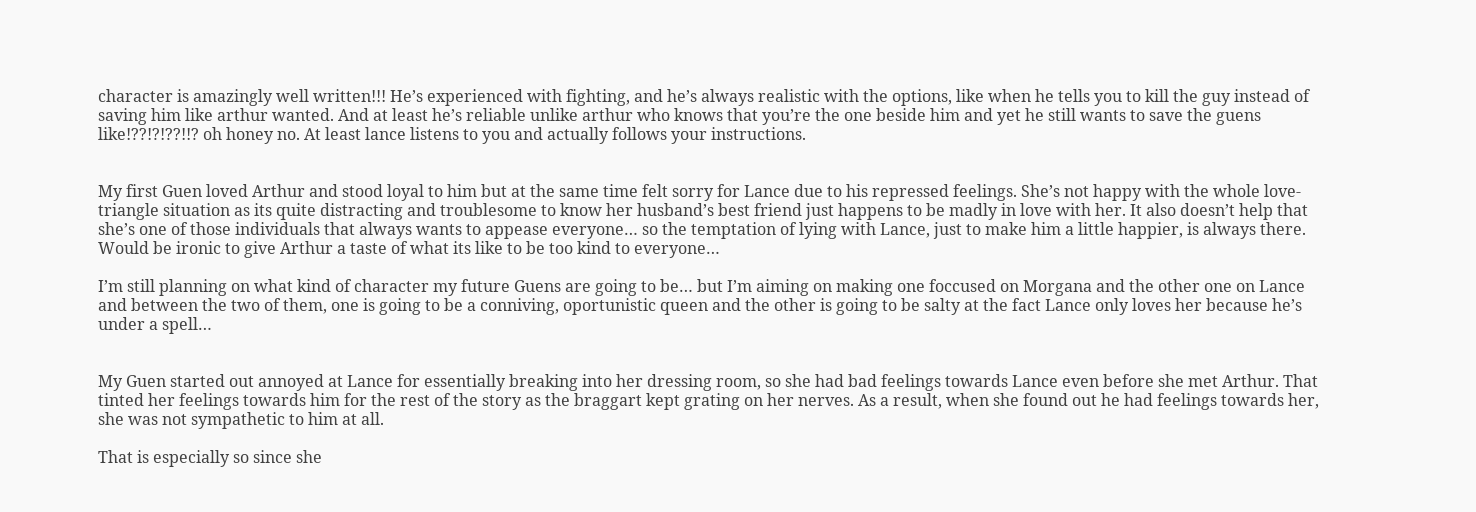character is amazingly well written!!! He’s experienced with fighting, and he’s always realistic with the options, like when he tells you to kill the guy instead of saving him like arthur wanted. And at least he’s reliable unlike arthur who knows that you’re the one beside him and yet he still wants to save the guens like!??!?!??!!? oh honey no. At least lance listens to you and actually follows your instructions.


My first Guen loved Arthur and stood loyal to him but at the same time felt sorry for Lance due to his repressed feelings. She’s not happy with the whole love-triangle situation as its quite distracting and troublesome to know her husband’s best friend just happens to be madly in love with her. It also doesn’t help that she’s one of those individuals that always wants to appease everyone… so the temptation of lying with Lance, just to make him a little happier, is always there. Would be ironic to give Arthur a taste of what its like to be too kind to everyone…

I’m still planning on what kind of character my future Guens are going to be… but I’m aiming on making one foccused on Morgana and the other one on Lance and between the two of them, one is going to be a conniving, oportunistic queen and the other is going to be salty at the fact Lance only loves her because he’s under a spell…


My Guen started out annoyed at Lance for essentially breaking into her dressing room, so she had bad feelings towards Lance even before she met Arthur. That tinted her feelings towards him for the rest of the story as the braggart kept grating on her nerves. As a result, when she found out he had feelings towards her, she was not sympathetic to him at all.

That is especially so since she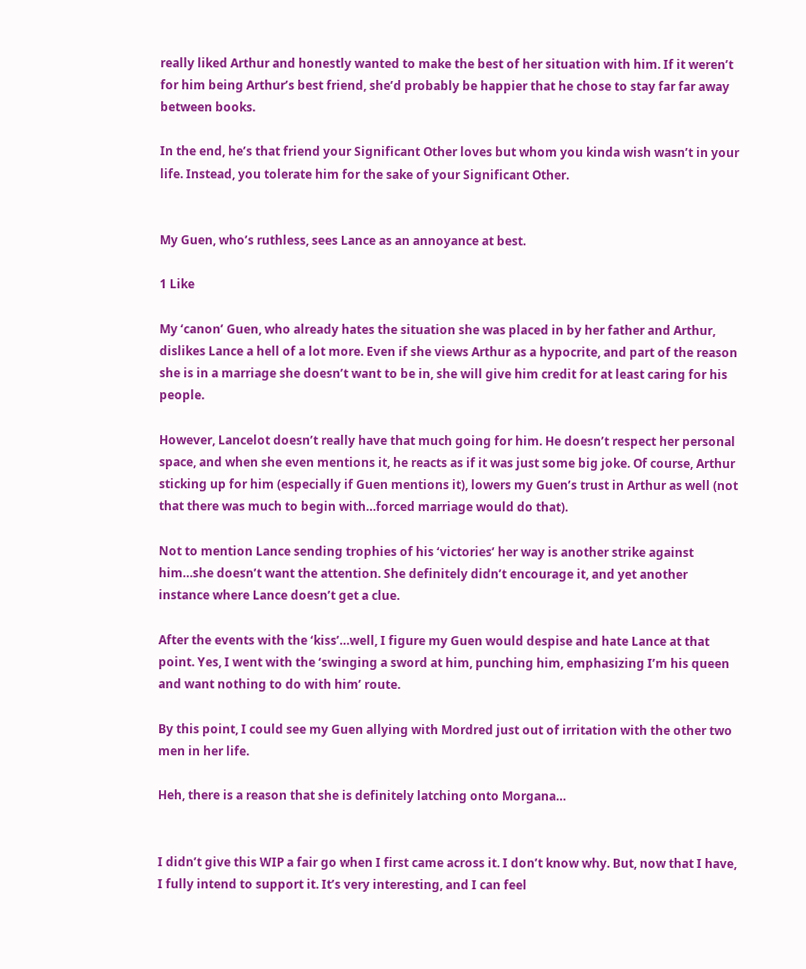really liked Arthur and honestly wanted to make the best of her situation with him. If it weren’t for him being Arthur’s best friend, she’d probably be happier that he chose to stay far far away between books.

In the end, he’s that friend your Significant Other loves but whom you kinda wish wasn’t in your life. Instead, you tolerate him for the sake of your Significant Other.


My Guen, who’s ruthless, sees Lance as an annoyance at best.

1 Like

My ‘canon’ Guen, who already hates the situation she was placed in by her father and Arthur, dislikes Lance a hell of a lot more. Even if she views Arthur as a hypocrite, and part of the reason she is in a marriage she doesn’t want to be in, she will give him credit for at least caring for his people.

However, Lancelot doesn’t really have that much going for him. He doesn’t respect her personal space, and when she even mentions it, he reacts as if it was just some big joke. Of course, Arthur sticking up for him (especially if Guen mentions it), lowers my Guen’s trust in Arthur as well (not that there was much to begin with…forced marriage would do that).

Not to mention Lance sending trophies of his ‘victories’ her way is another strike against him…she doesn’t want the attention. She definitely didn’t encourage it, and yet another instance where Lance doesn’t get a clue.

After the events with the ‘kiss’…well, I figure my Guen would despise and hate Lance at that point. Yes, I went with the ‘swinging a sword at him, punching him, emphasizing I’m his queen and want nothing to do with him’ route.

By this point, I could see my Guen allying with Mordred just out of irritation with the other two men in her life.

Heh, there is a reason that she is definitely latching onto Morgana…


I didn’t give this WIP a fair go when I first came across it. I don’t know why. But, now that I have, I fully intend to support it. It’s very interesting, and I can feel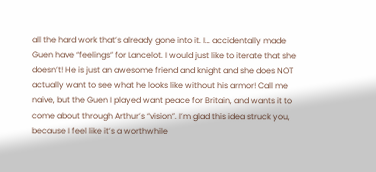all the hard work that’s already gone into it. I… accidentally made Guen have “feelings” for Lancelot. I would just like to iterate that she doesn’t! He is just an awesome friend and knight and she does NOT actually want to see what he looks like without his armor! Call me naive, but the Guen I played want peace for Britain, and wants it to come about through Arthur’s “vision”. I’m glad this idea struck you, because I feel like it’s a worthwhile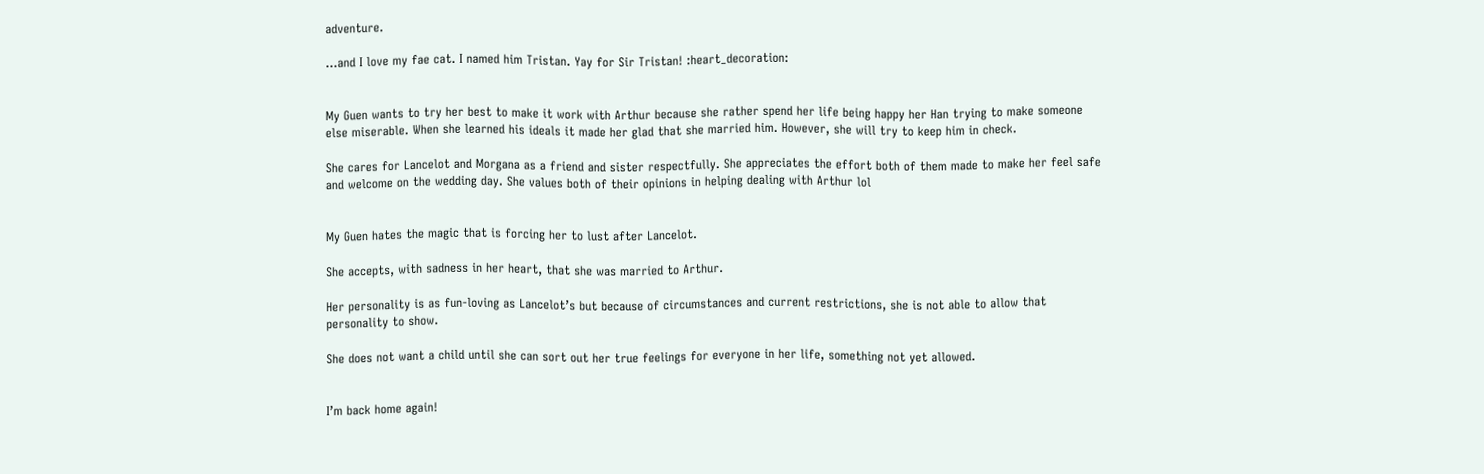adventure.

…and I love my fae cat. I named him Tristan. Yay for Sir Tristan! :heart_decoration:


My Guen wants to try her best to make it work with Arthur because she rather spend her life being happy her Han trying to make someone else miserable. When she learned his ideals it made her glad that she married him. However, she will try to keep him in check.

She cares for Lancelot and Morgana as a friend and sister respectfully. She appreciates the effort both of them made to make her feel safe and welcome on the wedding day. She values both of their opinions in helping dealing with Arthur lol


My Guen hates the magic that is forcing her to lust after Lancelot.

She accepts, with sadness in her heart, that she was married to Arthur.

Her personality is as fun-loving as Lancelot’s but because of circumstances and current restrictions, she is not able to allow that personality to show.

She does not want a child until she can sort out her true feelings for everyone in her life, something not yet allowed.


I’m back home again!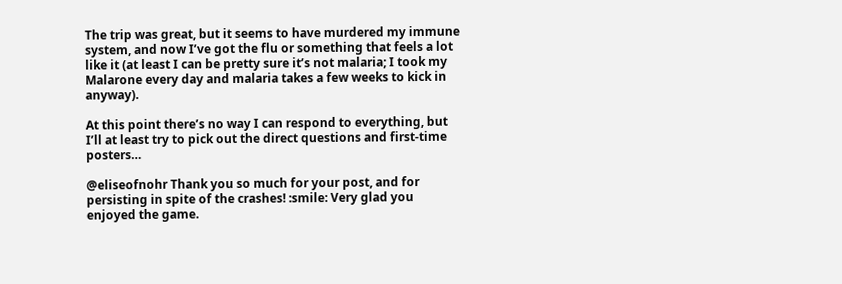The trip was great, but it seems to have murdered my immune system, and now I’ve got the flu or something that feels a lot like it (at least I can be pretty sure it’s not malaria; I took my Malarone every day and malaria takes a few weeks to kick in anyway).

At this point there’s no way I can respond to everything, but I’ll at least try to pick out the direct questions and first-time posters…

@eliseofnohr Thank you so much for your post, and for persisting in spite of the crashes! :smile: Very glad you enjoyed the game.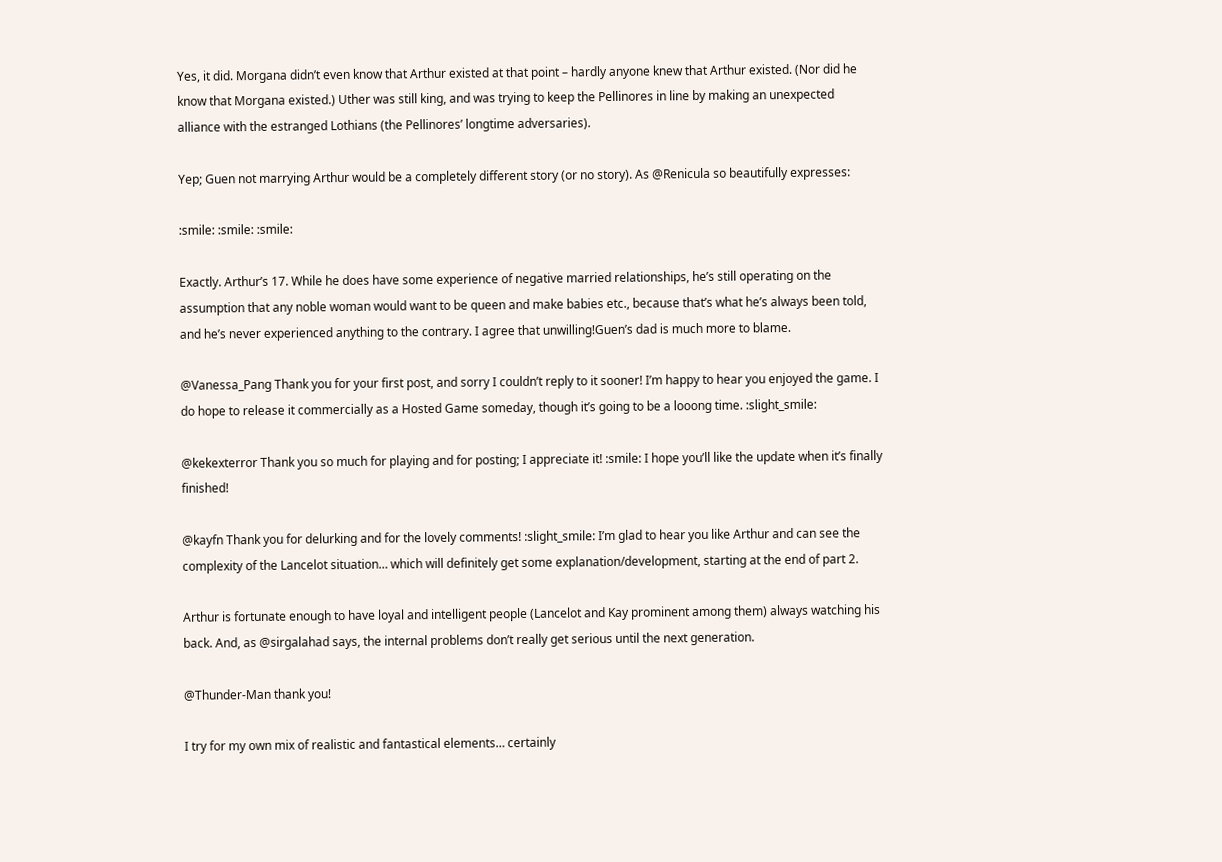Yes, it did. Morgana didn’t even know that Arthur existed at that point – hardly anyone knew that Arthur existed. (Nor did he know that Morgana existed.) Uther was still king, and was trying to keep the Pellinores in line by making an unexpected alliance with the estranged Lothians (the Pellinores’ longtime adversaries).

Yep; Guen not marrying Arthur would be a completely different story (or no story). As @Renicula so beautifully expresses:

:smile: :smile: :smile:

Exactly. Arthur’s 17. While he does have some experience of negative married relationships, he’s still operating on the assumption that any noble woman would want to be queen and make babies etc., because that’s what he’s always been told, and he’s never experienced anything to the contrary. I agree that unwilling!Guen’s dad is much more to blame.

@Vanessa_Pang Thank you for your first post, and sorry I couldn’t reply to it sooner! I’m happy to hear you enjoyed the game. I do hope to release it commercially as a Hosted Game someday, though it’s going to be a looong time. :slight_smile:

@kekexterror Thank you so much for playing and for posting; I appreciate it! :smile: I hope you’ll like the update when it’s finally finished!

@kayfn Thank you for delurking and for the lovely comments! :slight_smile: I’m glad to hear you like Arthur and can see the complexity of the Lancelot situation… which will definitely get some explanation/development, starting at the end of part 2.

Arthur is fortunate enough to have loyal and intelligent people (Lancelot and Kay prominent among them) always watching his back. And, as @sirgalahad says, the internal problems don’t really get serious until the next generation.

@Thunder-Man thank you!

I try for my own mix of realistic and fantastical elements… certainly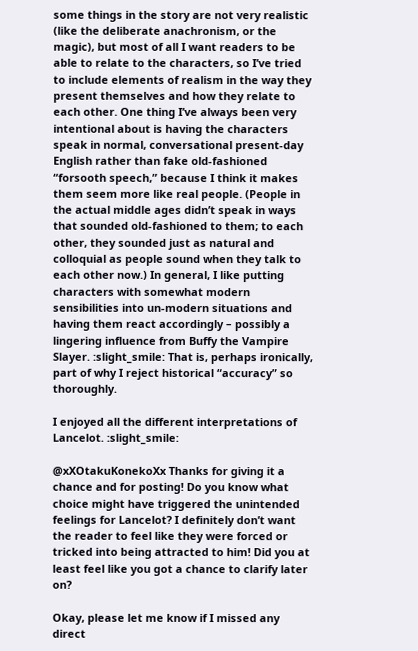some things in the story are not very realistic (like the deliberate anachronism, or the magic), but most of all I want readers to be able to relate to the characters, so I’ve tried to include elements of realism in the way they present themselves and how they relate to each other. One thing I’ve always been very intentional about is having the characters speak in normal, conversational present-day English rather than fake old-fashioned “forsooth speech,” because I think it makes them seem more like real people. (People in the actual middle ages didn’t speak in ways that sounded old-fashioned to them; to each other, they sounded just as natural and colloquial as people sound when they talk to each other now.) In general, I like putting characters with somewhat modern sensibilities into un-modern situations and having them react accordingly – possibly a lingering influence from Buffy the Vampire Slayer. :slight_smile: That is, perhaps ironically, part of why I reject historical “accuracy” so thoroughly.

I enjoyed all the different interpretations of Lancelot. :slight_smile:

@xXOtakuKonekoXx Thanks for giving it a chance and for posting! Do you know what choice might have triggered the unintended feelings for Lancelot? I definitely don’t want the reader to feel like they were forced or tricked into being attracted to him! Did you at least feel like you got a chance to clarify later on?

Okay, please let me know if I missed any direct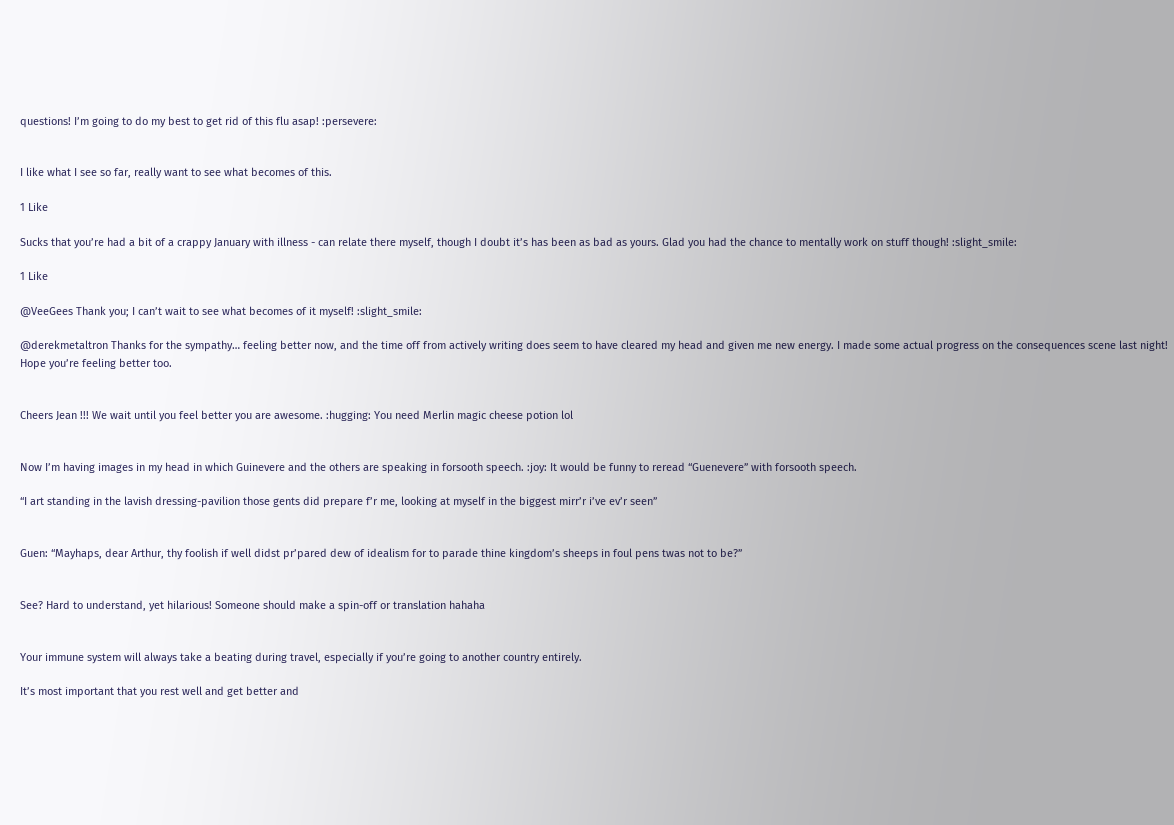questions! I’m going to do my best to get rid of this flu asap! :persevere:


I like what I see so far, really want to see what becomes of this.

1 Like

Sucks that you’re had a bit of a crappy January with illness - can relate there myself, though I doubt it’s has been as bad as yours. Glad you had the chance to mentally work on stuff though! :slight_smile:

1 Like

@VeeGees Thank you; I can’t wait to see what becomes of it myself! :slight_smile:

@derekmetaltron Thanks for the sympathy… feeling better now, and the time off from actively writing does seem to have cleared my head and given me new energy. I made some actual progress on the consequences scene last night! Hope you’re feeling better too.


Cheers Jean !!! We wait until you feel better you are awesome. :hugging: You need Merlin magic cheese potion lol


Now I’m having images in my head in which Guinevere and the others are speaking in forsooth speech. :joy: It would be funny to reread “Guenevere” with forsooth speech.

“I art standing in the lavish dressing-pavilion those gents did prepare f’r me, looking at myself in the biggest mirr’r i’ve ev’r seen”


Guen: “Mayhaps, dear Arthur, thy foolish if well didst pr’pared dew of idealism for to parade thine kingdom’s sheeps in foul pens twas not to be?”


See? Hard to understand, yet hilarious! Someone should make a spin-off or translation hahaha


Your immune system will always take a beating during travel, especially if you’re going to another country entirely.

It’s most important that you rest well and get better and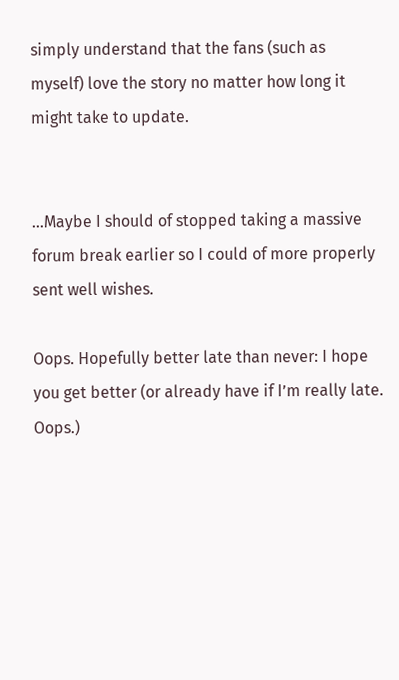simply understand that the fans (such as myself) love the story no matter how long it might take to update.


…Maybe I should of stopped taking a massive forum break earlier so I could of more properly sent well wishes.

Oops. Hopefully better late than never: I hope you get better (or already have if I’m really late. Oops.)